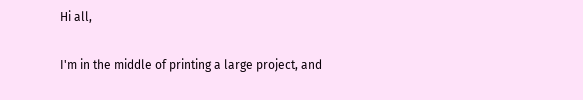Hi all,

I'm in the middle of printing a large project, and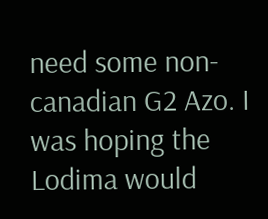need some non-canadian G2 Azo. I was hoping the Lodima would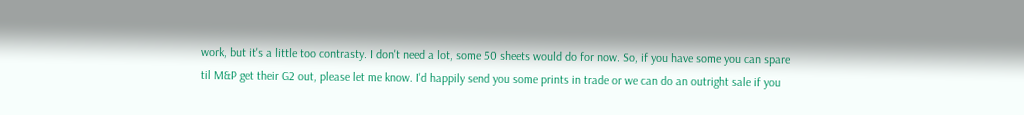work, but it's a little too contrasty. I don't need a lot, some 50 sheets would do for now. So, if you have some you can spare til M&P get their G2 out, please let me know. I'd happily send you some prints in trade or we can do an outright sale if you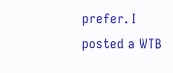prefer. I posted a WTB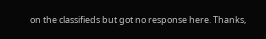on the classifieds but got no response here. Thanks,